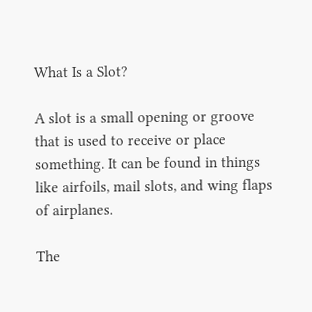What Is a Slot?

A slot is a small opening or groove that is used to receive or place something. It can be found in things like airfoils, mail slots, and wing flaps of airplanes.

The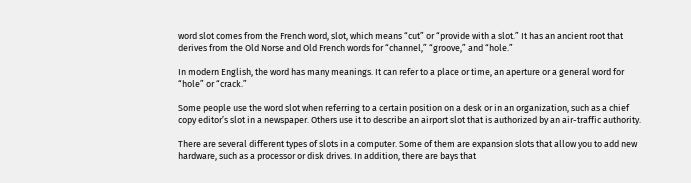word slot comes from the French word, slot, which means “cut” or “provide with a slot.” It has an ancient root that derives from the Old Norse and Old French words for “channel,” “groove,” and “hole.”

In modern English, the word has many meanings. It can refer to a place or time, an aperture or a general word for “hole” or “crack.”

Some people use the word slot when referring to a certain position on a desk or in an organization, such as a chief copy editor’s slot in a newspaper. Others use it to describe an airport slot that is authorized by an air-traffic authority.

There are several different types of slots in a computer. Some of them are expansion slots that allow you to add new hardware, such as a processor or disk drives. In addition, there are bays that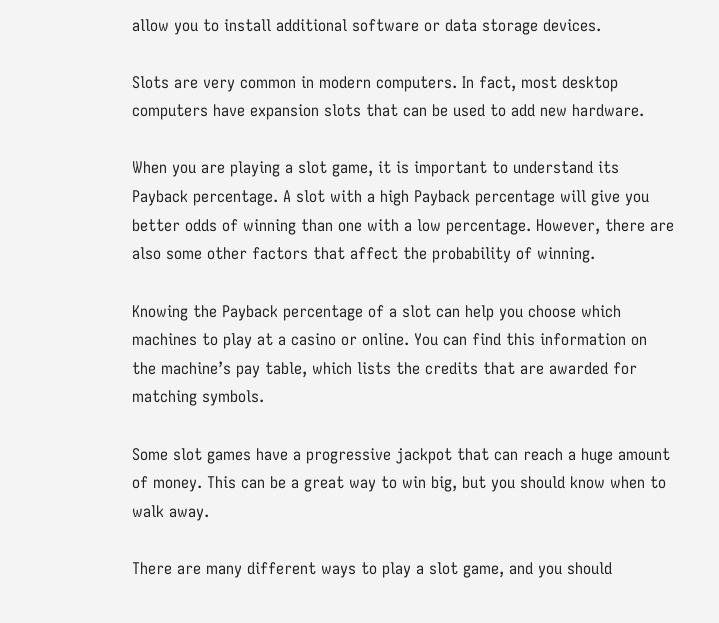allow you to install additional software or data storage devices.

Slots are very common in modern computers. In fact, most desktop computers have expansion slots that can be used to add new hardware.

When you are playing a slot game, it is important to understand its Payback percentage. A slot with a high Payback percentage will give you better odds of winning than one with a low percentage. However, there are also some other factors that affect the probability of winning.

Knowing the Payback percentage of a slot can help you choose which machines to play at a casino or online. You can find this information on the machine’s pay table, which lists the credits that are awarded for matching symbols.

Some slot games have a progressive jackpot that can reach a huge amount of money. This can be a great way to win big, but you should know when to walk away.

There are many different ways to play a slot game, and you should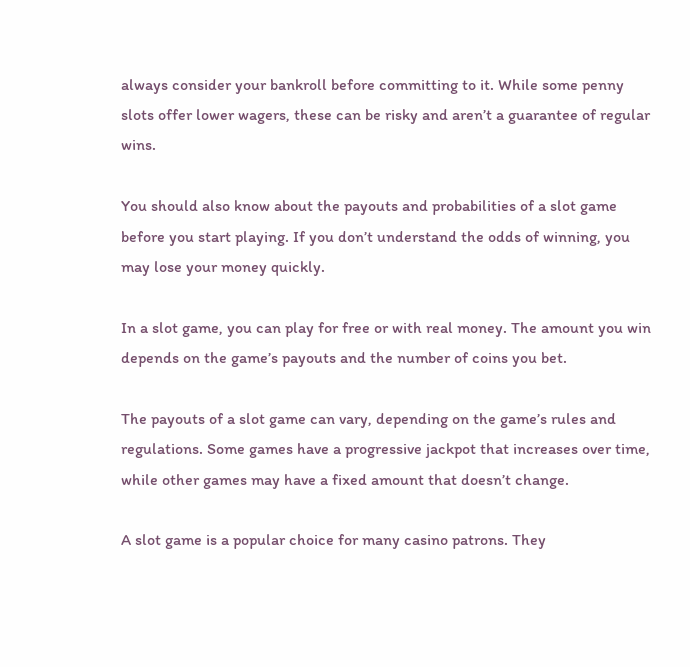always consider your bankroll before committing to it. While some penny slots offer lower wagers, these can be risky and aren’t a guarantee of regular wins.

You should also know about the payouts and probabilities of a slot game before you start playing. If you don’t understand the odds of winning, you may lose your money quickly.

In a slot game, you can play for free or with real money. The amount you win depends on the game’s payouts and the number of coins you bet.

The payouts of a slot game can vary, depending on the game’s rules and regulations. Some games have a progressive jackpot that increases over time, while other games may have a fixed amount that doesn’t change.

A slot game is a popular choice for many casino patrons. They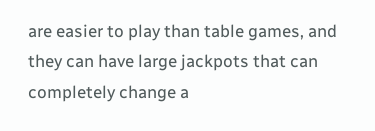are easier to play than table games, and they can have large jackpots that can completely change a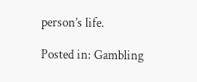person’s life.

Posted in: Gambling